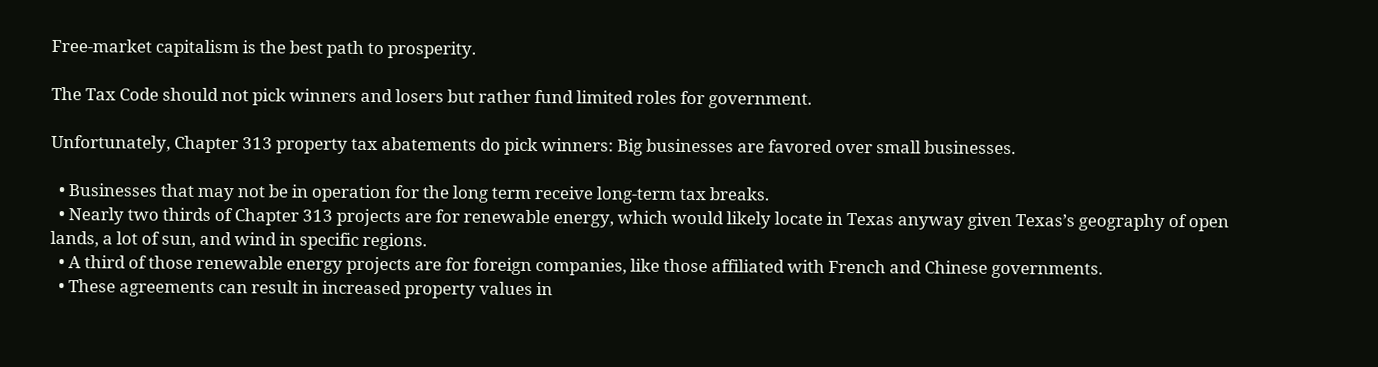Free-market capitalism is the best path to prosperity.

The Tax Code should not pick winners and losers but rather fund limited roles for government.

Unfortunately, Chapter 313 property tax abatements do pick winners: Big businesses are favored over small businesses.

  • Businesses that may not be in operation for the long term receive long-term tax breaks.
  • Nearly two thirds of Chapter 313 projects are for renewable energy, which would likely locate in Texas anyway given Texas’s geography of open lands, a lot of sun, and wind in specific regions.
  • A third of those renewable energy projects are for foreign companies, like those affiliated with French and Chinese governments.
  • These agreements can result in increased property values in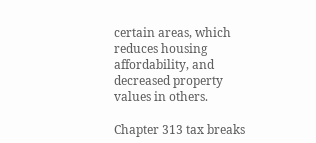certain areas, which reduces housing affordability, and decreased property values in others.

Chapter 313 tax breaks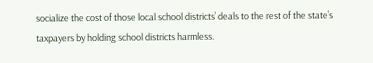socialize the cost of those local school districts’ deals to the rest of the state’s taxpayers by holding school districts harmless.